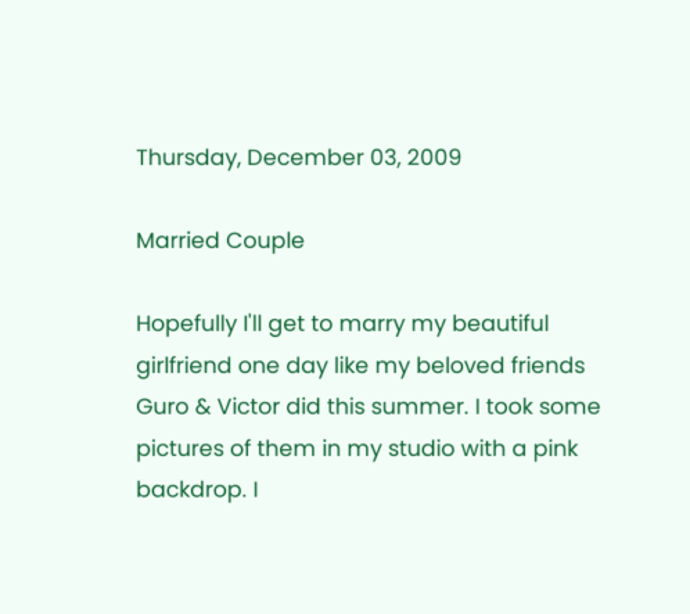Thursday, December 03, 2009

Married Couple

Hopefully I'll get to marry my beautiful girlfriend one day like my beloved friends Guro & Victor did this summer. I took some pictures of them in my studio with a pink backdrop. I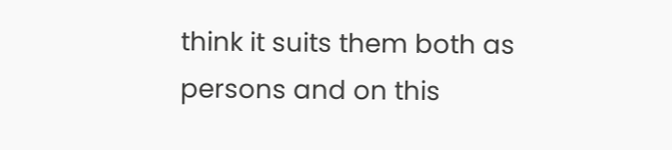think it suits them both as persons and on this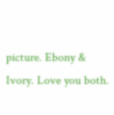picture. Ebony & Ivory. Love you both.